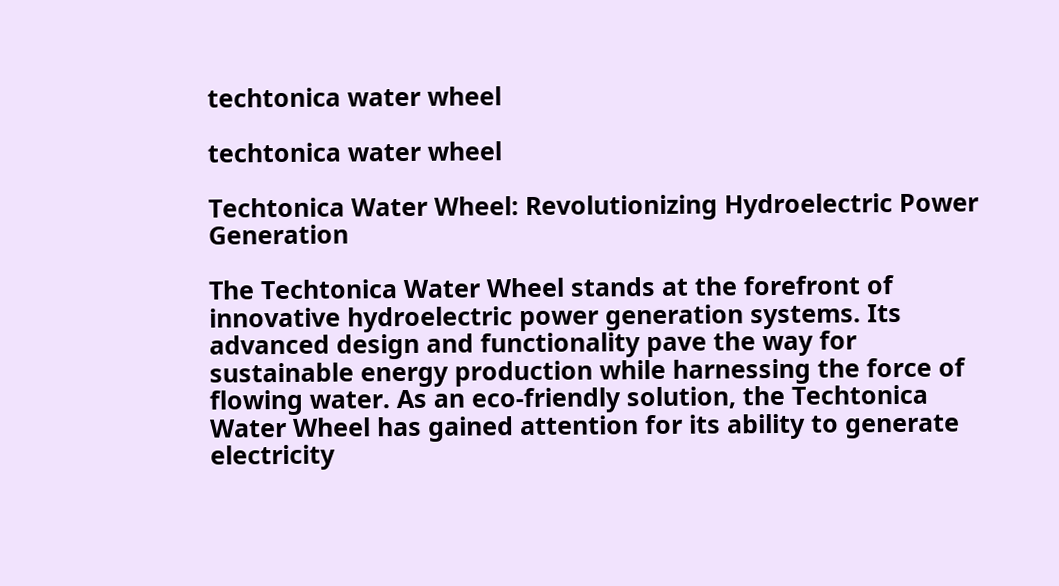techtonica water wheel

techtonica water wheel

Techtonica Water Wheel: Revolutionizing Hydroelectric Power Generation

The Techtonica Water Wheel stands at the forefront of innovative hydroelectric power generation systems. Its advanced design and functionality pave the way for sustainable energy production while harnessing the force of flowing water. As an eco-friendly solution, the Techtonica Water Wheel has gained attention for its ability to generate electricity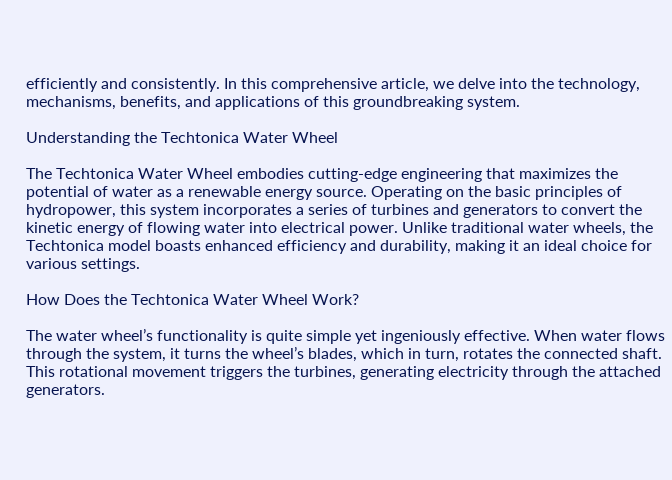efficiently and consistently. In this comprehensive article, we delve into the technology, mechanisms, benefits, and applications of this groundbreaking system.

Understanding the Techtonica Water Wheel

The Techtonica Water Wheel embodies cutting-edge engineering that maximizes the potential of water as a renewable energy source. Operating on the basic principles of hydropower, this system incorporates a series of turbines and generators to convert the kinetic energy of flowing water into electrical power. Unlike traditional water wheels, the Techtonica model boasts enhanced efficiency and durability, making it an ideal choice for various settings.

How Does the Techtonica Water Wheel Work?

The water wheel’s functionality is quite simple yet ingeniously effective. When water flows through the system, it turns the wheel’s blades, which in turn, rotates the connected shaft. This rotational movement triggers the turbines, generating electricity through the attached generators.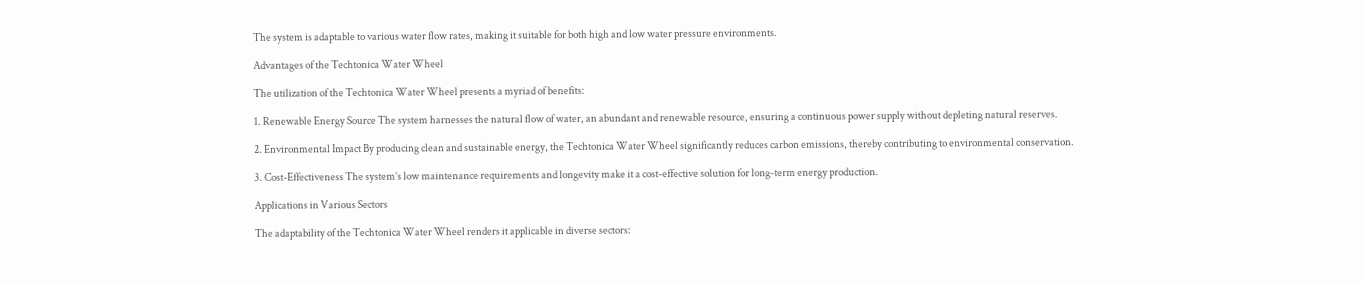The system is adaptable to various water flow rates, making it suitable for both high and low water pressure environments.

Advantages of the Techtonica Water Wheel

The utilization of the Techtonica Water Wheel presents a myriad of benefits:

1. Renewable Energy Source The system harnesses the natural flow of water, an abundant and renewable resource, ensuring a continuous power supply without depleting natural reserves.

2. Environmental Impact By producing clean and sustainable energy, the Techtonica Water Wheel significantly reduces carbon emissions, thereby contributing to environmental conservation.

3. Cost-Effectiveness The system’s low maintenance requirements and longevity make it a cost-effective solution for long-term energy production.

Applications in Various Sectors

The adaptability of the Techtonica Water Wheel renders it applicable in diverse sectors: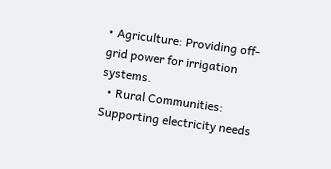• Agriculture: Providing off-grid power for irrigation systems.
  • Rural Communities: Supporting electricity needs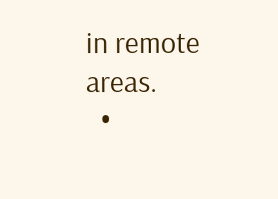in remote areas.
  •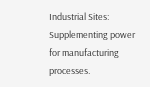Industrial Sites: Supplementing power for manufacturing processes.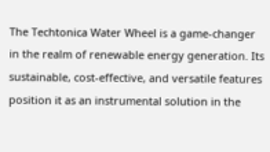The Techtonica Water Wheel is a game-changer in the realm of renewable energy generation. Its sustainable, cost-effective, and versatile features position it as an instrumental solution in the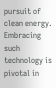pursuit of clean energy. Embracing such technology is pivotal in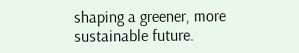shaping a greener, more sustainable future.